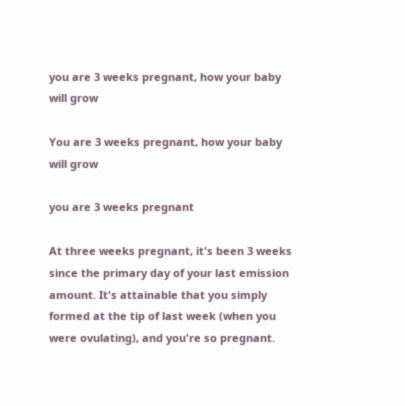you are 3 weeks pregnant, how your baby will grow

You are 3 weeks pregnant, how your baby will grow

you are 3 weeks pregnant

At three weeks pregnant, it's been 3 weeks since the primary day of your last emission amount. It's attainable that you simply formed at the tip of last week (when you were ovulating), and you're so pregnant.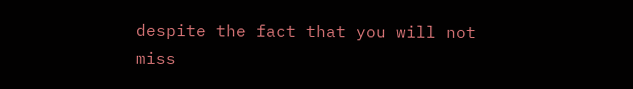despite the fact that you will not miss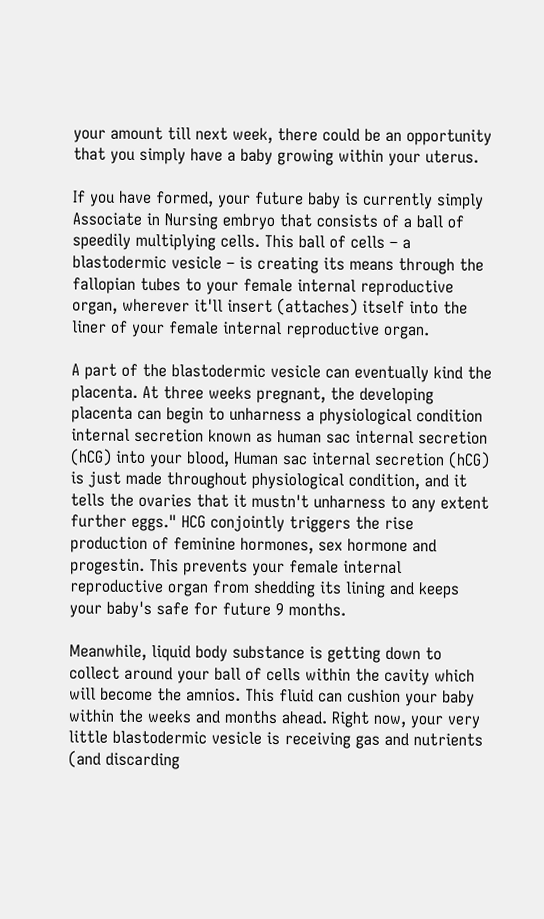your amount till next week, there could be an opportunity that you simply have a baby growing within your uterus.

If you have formed, your future baby is currently simply Associate in Nursing embryo that consists of a ball of speedily multiplying cells. This ball of cells – a blastodermic vesicle – is creating its means through the fallopian tubes to your female internal reproductive organ, wherever it'll insert (attaches) itself into the liner of your female internal reproductive organ.

A part of the blastodermic vesicle can eventually kind the placenta. At three weeks pregnant, the developing placenta can begin to unharness a physiological condition internal secretion known as human sac internal secretion (hCG) into your blood, Human sac internal secretion (hCG) is just made throughout physiological condition, and it tells the ovaries that it mustn't unharness to any extent further eggs." HCG conjointly triggers the rise production of feminine hormones, sex hormone and progestin. This prevents your female internal reproductive organ from shedding its lining and keeps your baby's safe for future 9 months.

Meanwhile, liquid body substance is getting down to collect around your ball of cells within the cavity which will become the amnios. This fluid can cushion your baby within the weeks and months ahead. Right now, your very little blastodermic vesicle is receiving gas and nutrients (and discarding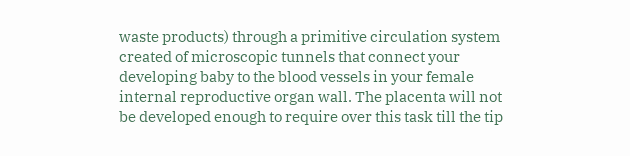waste products) through a primitive circulation system created of microscopic tunnels that connect your developing baby to the blood vessels in your female internal reproductive organ wall. The placenta will not be developed enough to require over this task till the tip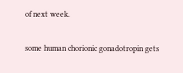of next week.

some human chorionic gonadotropin gets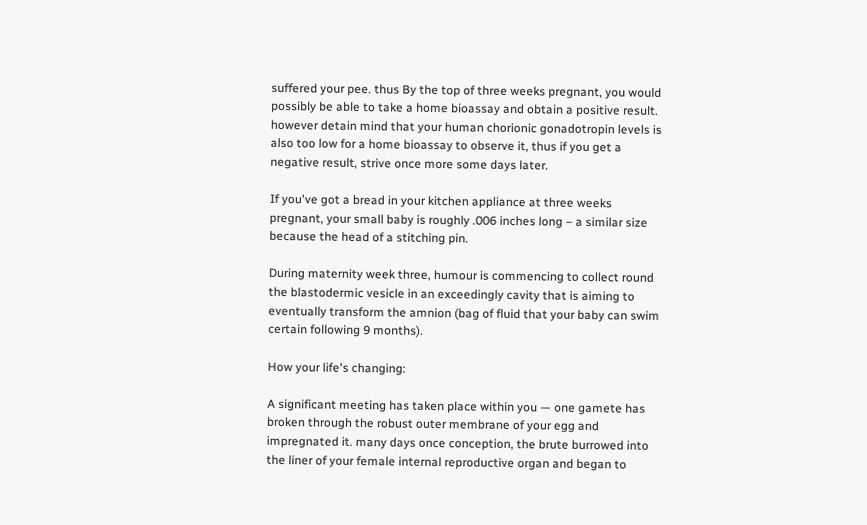suffered your pee. thus By the top of three weeks pregnant, you would possibly be able to take a home bioassay and obtain a positive result. however detain mind that your human chorionic gonadotropin levels is also too low for a home bioassay to observe it, thus if you get a negative result, strive once more some days later.

If you've got a bread in your kitchen appliance at three weeks pregnant, your small baby is roughly .006 inches long – a similar size because the head of a stitching pin.

During maternity week three, humour is commencing to collect round the blastodermic vesicle in an exceedingly cavity that is aiming to eventually transform the amnion (bag of fluid that your baby can swim certain following 9 months).

How your life's changing:

A significant meeting has taken place within you — one gamete has broken through the robust outer membrane of your egg and impregnated it. many days once conception, the brute burrowed into the liner of your female internal reproductive organ and began to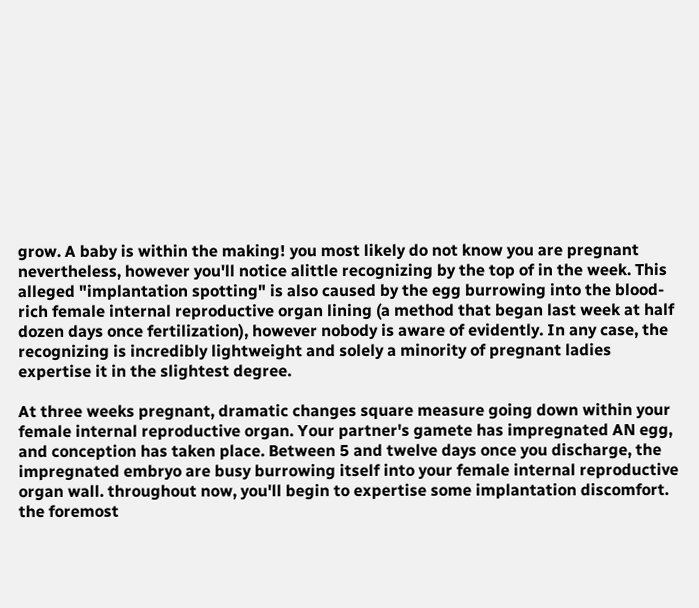grow. A baby is within the making! you most likely do not know you are pregnant nevertheless, however you'll notice alittle recognizing by the top of in the week. This alleged "implantation spotting" is also caused by the egg burrowing into the blood-rich female internal reproductive organ lining (a method that began last week at half dozen days once fertilization), however nobody is aware of evidently. In any case, the recognizing is incredibly lightweight and solely a minority of pregnant ladies expertise it in the slightest degree.

At three weeks pregnant, dramatic changes square measure going down within your female internal reproductive organ. Your partner's gamete has impregnated AN egg, and conception has taken place. Between 5 and twelve days once you discharge, the impregnated embryo are busy burrowing itself into your female internal reproductive organ wall. throughout now, you'll begin to expertise some implantation discomfort. the foremost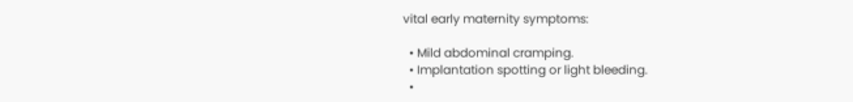vital early maternity symptoms:

  • Mild abdominal cramping.
  • Implantation spotting or light bleeding.
  •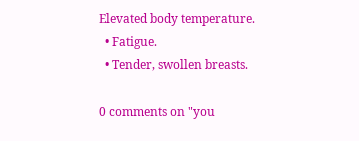Elevated body temperature.
  • Fatigue.
  • Tender, swollen breasts.

0 comments on "you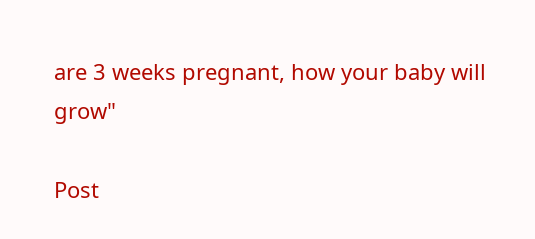are 3 weeks pregnant, how your baby will grow"

Post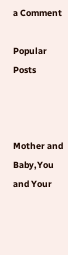a Comment

Popular Posts



Mother and Baby,You and Your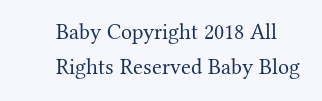Baby Copyright 2018 All Rights Reserved Baby Blog